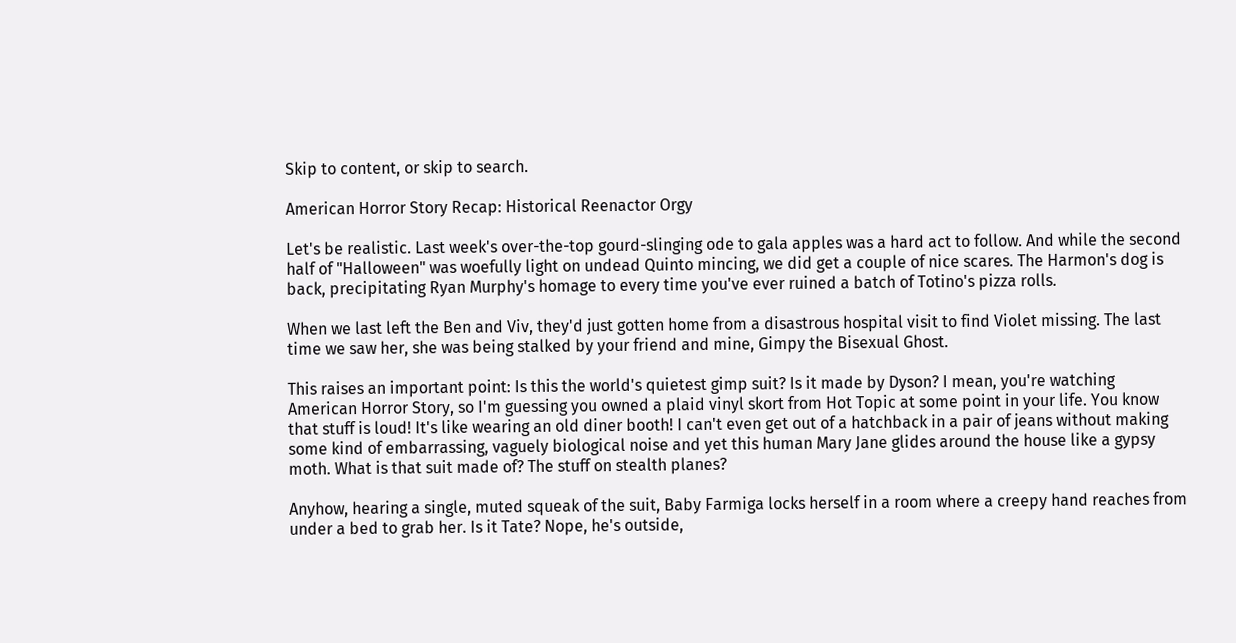Skip to content, or skip to search.

American Horror Story Recap: Historical Reenactor Orgy

Let's be realistic. Last week's over-the-top gourd-slinging ode to gala apples was a hard act to follow. And while the second half of "Halloween" was woefully light on undead Quinto mincing, we did get a couple of nice scares. The Harmon's dog is back, precipitating Ryan Murphy's homage to every time you've ever ruined a batch of Totino's pizza rolls.

When we last left the Ben and Viv, they'd just gotten home from a disastrous hospital visit to find Violet missing. The last time we saw her, she was being stalked by your friend and mine, Gimpy the Bisexual Ghost.

This raises an important point: Is this the world's quietest gimp suit? Is it made by Dyson? I mean, you're watching American Horror Story, so I'm guessing you owned a plaid vinyl skort from Hot Topic at some point in your life. You know that stuff is loud! It's like wearing an old diner booth! I can't even get out of a hatchback in a pair of jeans without making some kind of embarrassing, vaguely biological noise and yet this human Mary Jane glides around the house like a gypsy moth. What is that suit made of? The stuff on stealth planes?

Anyhow, hearing a single, muted squeak of the suit, Baby Farmiga locks herself in a room where a creepy hand reaches from under a bed to grab her. Is it Tate? Nope, he's outside,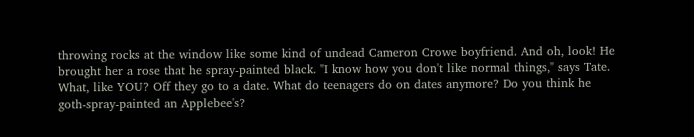throwing rocks at the window like some kind of undead Cameron Crowe boyfriend. And oh, look! He brought her a rose that he spray-painted black. "I know how you don't like normal things," says Tate. What, like YOU? Off they go to a date. What do teenagers do on dates anymore? Do you think he goth-spray-painted an Applebee's?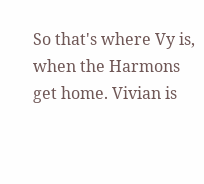So that's where Vy is, when the Harmons get home. Vivian is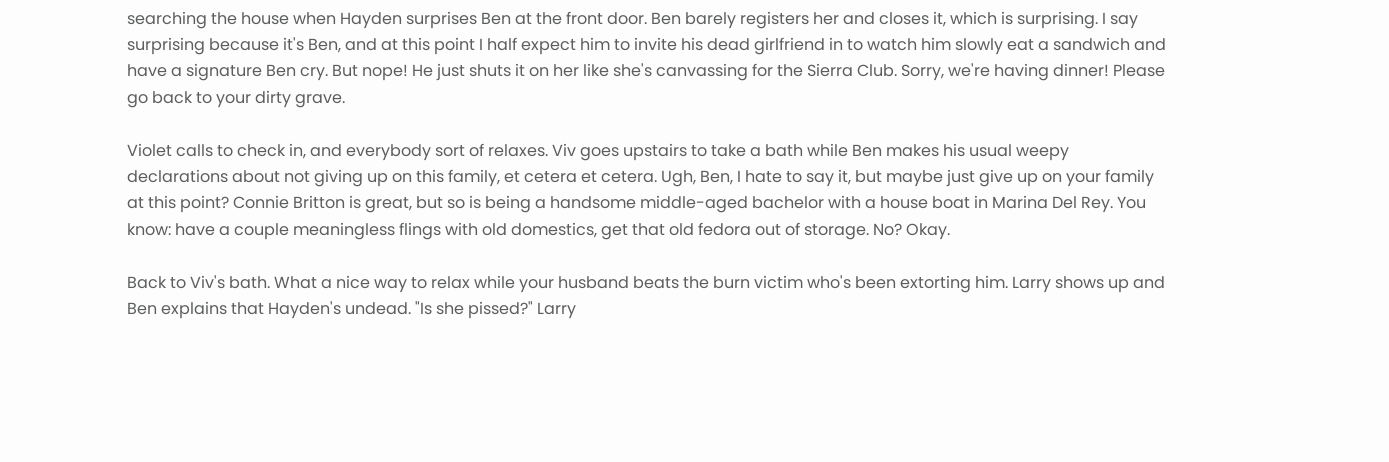searching the house when Hayden surprises Ben at the front door. Ben barely registers her and closes it, which is surprising. I say surprising because it's Ben, and at this point I half expect him to invite his dead girlfriend in to watch him slowly eat a sandwich and have a signature Ben cry. But nope! He just shuts it on her like she's canvassing for the Sierra Club. Sorry, we're having dinner! Please go back to your dirty grave.

Violet calls to check in, and everybody sort of relaxes. Viv goes upstairs to take a bath while Ben makes his usual weepy declarations about not giving up on this family, et cetera et cetera. Ugh, Ben, I hate to say it, but maybe just give up on your family at this point? Connie Britton is great, but so is being a handsome middle-aged bachelor with a house boat in Marina Del Rey. You know: have a couple meaningless flings with old domestics, get that old fedora out of storage. No? Okay.

Back to Viv's bath. What a nice way to relax while your husband beats the burn victim who's been extorting him. Larry shows up and Ben explains that Hayden's undead. "Is she pissed?" Larry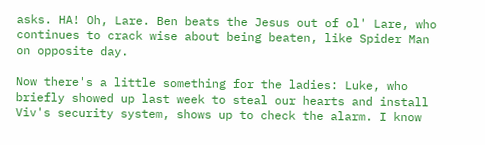asks. HA! Oh, Lare. Ben beats the Jesus out of ol' Lare, who continues to crack wise about being beaten, like Spider Man on opposite day.

Now there's a little something for the ladies: Luke, who briefly showed up last week to steal our hearts and install Viv's security system, shows up to check the alarm. I know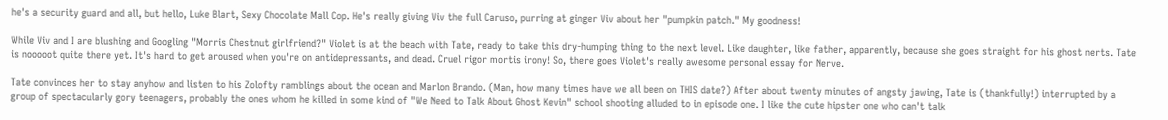he's a security guard and all, but hello, Luke Blart, Sexy Chocolate Mall Cop. He's really giving Viv the full Caruso, purring at ginger Viv about her "pumpkin patch." My goodness!

While Viv and I are blushing and Googling "Morris Chestnut girlfriend?" Violet is at the beach with Tate, ready to take this dry-humping thing to the next level. Like daughter, like father, apparently, because she goes straight for his ghost nerts. Tate is nooooot quite there yet. It's hard to get aroused when you're on antidepressants, and dead. Cruel rigor mortis irony! So, there goes Violet's really awesome personal essay for Nerve.

Tate convinces her to stay anyhow and listen to his Zolofty ramblings about the ocean and Marlon Brando. (Man, how many times have we all been on THIS date?) After about twenty minutes of angsty jawing, Tate is (thankfully!) interrupted by a group of spectacularly gory teenagers, probably the ones whom he killed in some kind of "We Need to Talk About Ghost Kevin" school shooting alluded to in episode one. I like the cute hipster one who can't talk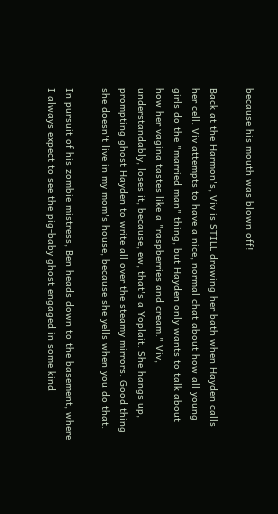because his mouth was blown off!

Back at the Harmon's, Viv is STILL drawing her bath when Hayden calls her cell. Viv attempts to have a nice, normal chat about how all young girls do the "married man" thing, but Hayden only wants to talk about how her vagina tastes like a "raspberries and cream." Viv, understandably, loses it, because, ew, that's a Yoplait. She hangs up, prompting ghost Hayden to write all over the steamy mirrors. Good thing she doesn't live in my mom's house, because she yells when you do that.

In pursuit of his zombie mistress, Ben heads down to the basement, where I always expect to see the pig-baby ghost engaged in some kind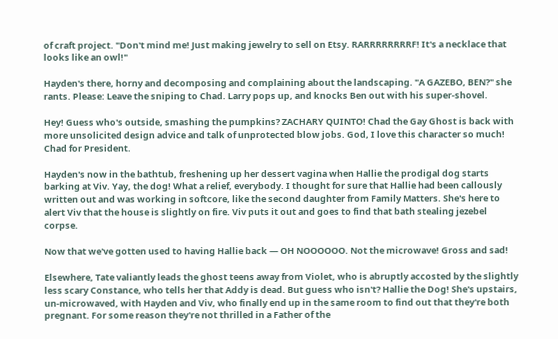of craft project. "Don't mind me! Just making jewelry to sell on Etsy. RARRRRRRRRF! It's a necklace that looks like an owl!"

Hayden's there, horny and decomposing and complaining about the landscaping. "A GAZEBO, BEN?" she rants. Please: Leave the sniping to Chad. Larry pops up, and knocks Ben out with his super-shovel.

Hey! Guess who's outside, smashing the pumpkins? ZACHARY QUINTO! Chad the Gay Ghost is back with more unsolicited design advice and talk of unprotected blow jobs. God, I love this character so much! Chad for President.

Hayden's now in the bathtub, freshening up her dessert vagina when Hallie the prodigal dog starts barking at Viv. Yay, the dog! What a relief, everybody. I thought for sure that Hallie had been callously written out and was working in softcore, like the second daughter from Family Matters. She's here to alert Viv that the house is slightly on fire. Viv puts it out and goes to find that bath stealing jezebel corpse.

Now that we've gotten used to having Hallie back — OH NOOOOOO. Not the microwave! Gross and sad!

Elsewhere, Tate valiantly leads the ghost teens away from Violet, who is abruptly accosted by the slightly less scary Constance, who tells her that Addy is dead. But guess who isn't? Hallie the Dog! She's upstairs, un-microwaved, with Hayden and Viv, who finally end up in the same room to find out that they're both pregnant. For some reason they're not thrilled in a Father of the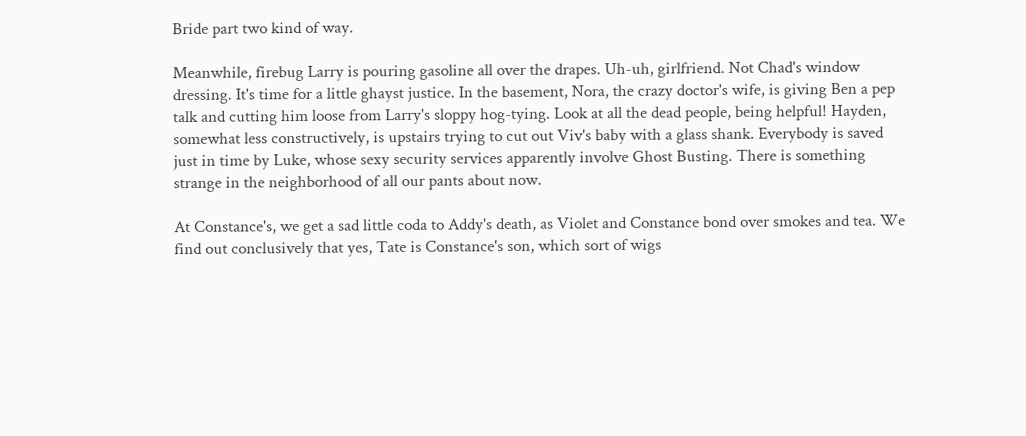Bride part two kind of way.

Meanwhile, firebug Larry is pouring gasoline all over the drapes. Uh-uh, girlfriend. Not Chad's window dressing. It's time for a little ghayst justice. In the basement, Nora, the crazy doctor's wife, is giving Ben a pep talk and cutting him loose from Larry's sloppy hog-tying. Look at all the dead people, being helpful! Hayden, somewhat less constructively, is upstairs trying to cut out Viv's baby with a glass shank. Everybody is saved just in time by Luke, whose sexy security services apparently involve Ghost Busting. There is something strange in the neighborhood of all our pants about now.

At Constance's, we get a sad little coda to Addy's death, as Violet and Constance bond over smokes and tea. We find out conclusively that yes, Tate is Constance's son, which sort of wigs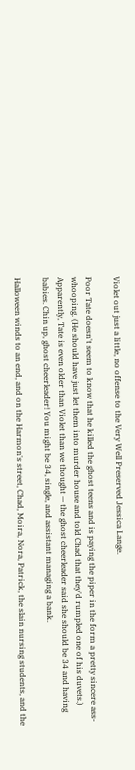Violet out just a little, no offense to the Very Well Preserved Jessica Lange.

Poor Tate doesn't seem to know that he killed the ghost teens and is paying the piper in the form a pretty sincere ass-whooping. (He should have just let them into murder house and told Chad that they'd rumpled one of his duvets.) Apparently, Tate is even older than Violet than we thought — the ghost cheerleader said she should be 34 and having babies. Chin up, ghost cheerleader! You might be 34, single, and assistant managing a bank.

Halloween winds to an end, and on the Harmon's street, Chad, Moira, Nora, Patrick, the slain nursing students, and the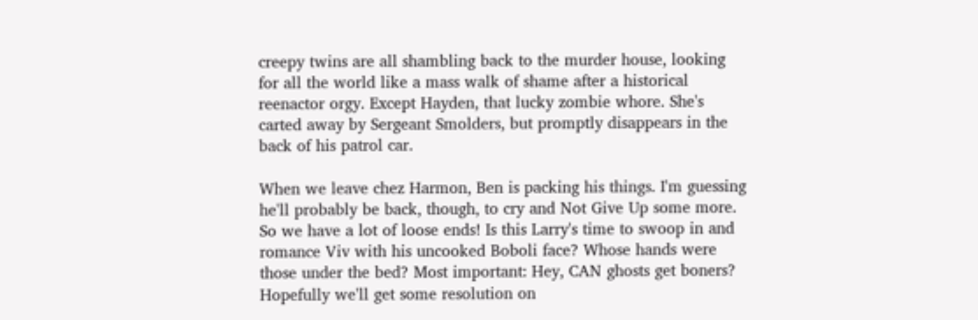creepy twins are all shambling back to the murder house, looking for all the world like a mass walk of shame after a historical reenactor orgy. Except Hayden, that lucky zombie whore. She's carted away by Sergeant Smolders, but promptly disappears in the back of his patrol car.

When we leave chez Harmon, Ben is packing his things. I'm guessing he'll probably be back, though, to cry and Not Give Up some more. So we have a lot of loose ends! Is this Larry's time to swoop in and romance Viv with his uncooked Boboli face? Whose hands were those under the bed? Most important: Hey, CAN ghosts get boners? Hopefully we'll get some resolution on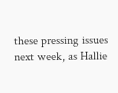these pressing issues next week, as Hallie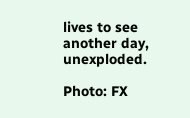lives to see another day, unexploded.

Photo: FX